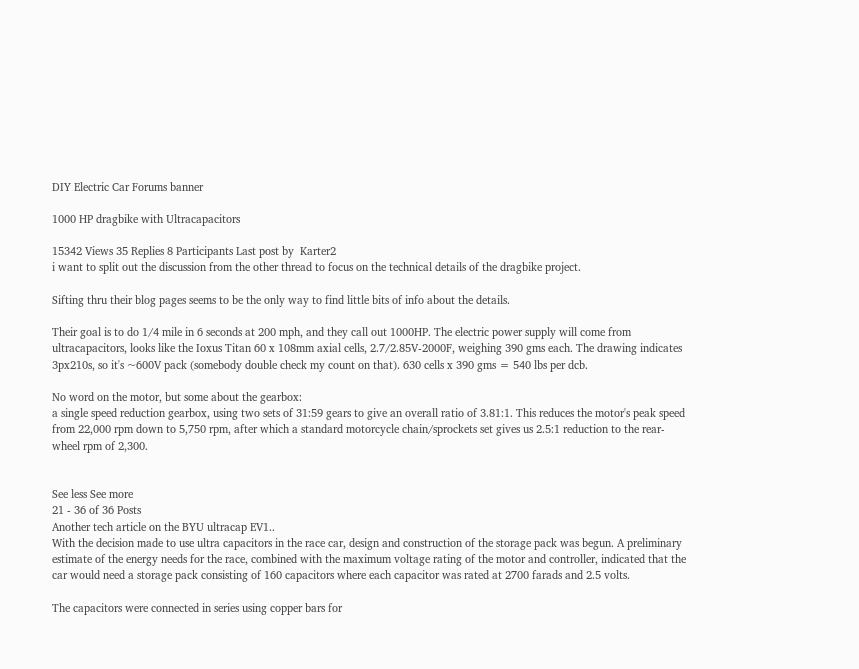DIY Electric Car Forums banner

1000 HP dragbike with Ultracapacitors

15342 Views 35 Replies 8 Participants Last post by  Karter2
i want to split out the discussion from the other thread to focus on the technical details of the dragbike project.

Sifting thru their blog pages seems to be the only way to find little bits of info about the details.

Their goal is to do 1/4 mile in 6 seconds at 200 mph, and they call out 1000HP. The electric power supply will come from ultracapacitors, looks like the Ioxus Titan 60 x 108mm axial cells, 2.7/2.85V-2000F, weighing 390 gms each. The drawing indicates 3px210s, so it's ~600V pack (somebody double check my count on that). 630 cells x 390 gms = 540 lbs per dcb.

No word on the motor, but some about the gearbox:
a single speed reduction gearbox, using two sets of 31:59 gears to give an overall ratio of 3.81:1. This reduces the motor's peak speed from 22,000 rpm down to 5,750 rpm, after which a standard motorcycle chain/sprockets set gives us 2.5:1 reduction to the rear-wheel rpm of 2,300.


See less See more
21 - 36 of 36 Posts
Another tech article on the BYU ultracap EV1..
With the decision made to use ultra capacitors in the race car, design and construction of the storage pack was begun. A preliminary estimate of the energy needs for the race, combined with the maximum voltage rating of the motor and controller, indicated that the car would need a storage pack consisting of 160 capacitors where each capacitor was rated at 2700 farads and 2.5 volts.

The capacitors were connected in series using copper bars for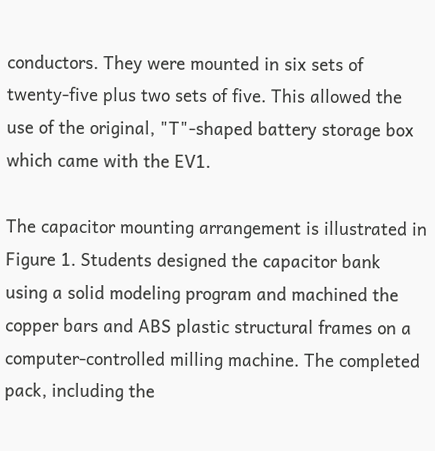conductors. They were mounted in six sets of twenty-five plus two sets of five. This allowed the use of the original, "T"-shaped battery storage box which came with the EV1.

The capacitor mounting arrangement is illustrated in Figure 1. Students designed the capacitor bank using a solid modeling program and machined the copper bars and ABS plastic structural frames on a computer-controlled milling machine. The completed pack, including the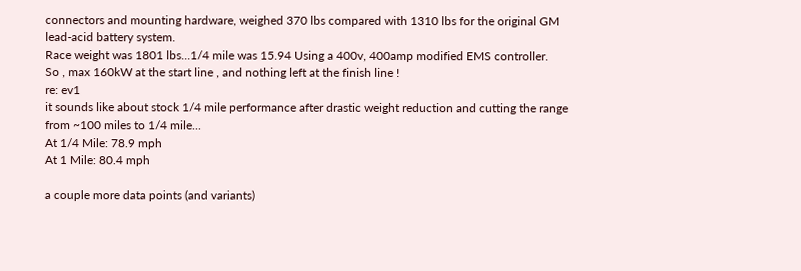connectors and mounting hardware, weighed 370 lbs compared with 1310 lbs for the original GM lead-acid battery system.
Race weight was 1801 lbs...1/4 mile was 15.94 Using a 400v, 400amp modified EMS controller.
So , max 160kW at the start line , and nothing left at the finish line !
re: ev1
it sounds like about stock 1/4 mile performance after drastic weight reduction and cutting the range from ~100 miles to 1/4 mile...
At 1/4 Mile: 78.9 mph
At 1 Mile: 80.4 mph

a couple more data points (and variants)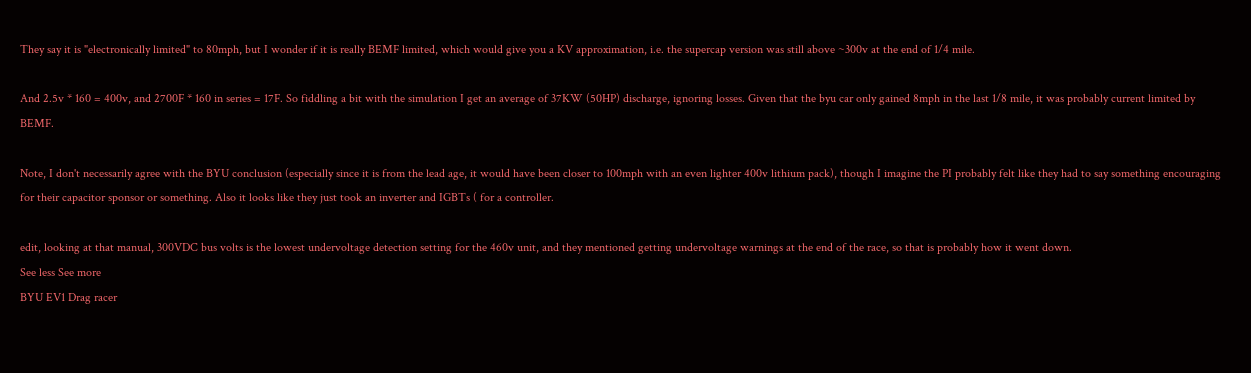They say it is "electronically limited" to 80mph, but I wonder if it is really BEMF limited, which would give you a KV approximation, i.e. the supercap version was still above ~300v at the end of 1/4 mile.

And 2.5v * 160 = 400v, and 2700F * 160 in series = 17F. So fiddling a bit with the simulation I get an average of 37KW (50HP) discharge, ignoring losses. Given that the byu car only gained 8mph in the last 1/8 mile, it was probably current limited by BEMF.

Note, I don't necessarily agree with the BYU conclusion (especially since it is from the lead age, it would have been closer to 100mph with an even lighter 400v lithium pack), though I imagine the PI probably felt like they had to say something encouraging for their capacitor sponsor or something. Also it looks like they just took an inverter and IGBTs ( for a controller.

edit, looking at that manual, 300VDC bus volts is the lowest undervoltage detection setting for the 460v unit, and they mentioned getting undervoltage warnings at the end of the race, so that is probably how it went down.
See less See more
BYU EV1 Drag racer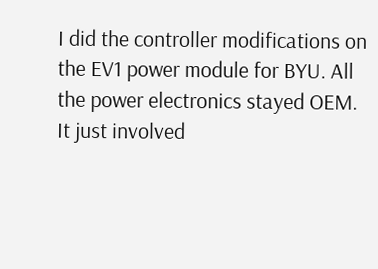I did the controller modifications on the EV1 power module for BYU. All the power electronics stayed OEM. It just involved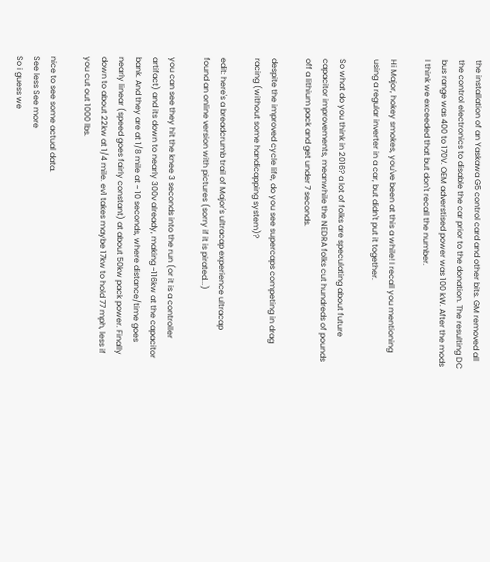the installation of an Yaskawa G5 control card and other bits. GM removed all the control electronics to disable the car prior to the donation. The resulting DC bus range was 400 to 170V. OEM adverstised power was 100 kW. After the mods I think we exceeded that but don't recall the number.

Hi Major, hokey smokes, you've been at this a while! I recall you mentioning using a regular inverter in a car, but didn't put it together.

So what do you think in 2016? a lot of folks are speculating about future capacitor improvements, meanwhile the NEDRA folks cut hundreds of pounds off a lithium pack and get under 7 seconds.

despite the improved cycle life, do you see supercaps competing in drag racing (without some handicapping system)?

edit: here's a breadcrumb trail of Major's ultracap experience ultracap
found an online version with pictures (sorry if it is pirated...)

you can see they hit the knee 3 seconds into the run (or it is a controller artifact) and its down to nearly 300v already, making ~116kw at the capacitor bank. And they are at 1/8 mile at ~ 10 seconds, where distance/time goes nearly linear (speed goes fairly constant) at about 50kw pack power. Finally down to about 22kw at 1/4 mile. ev1 takes maybe 17kw to hold 77 mph, less if you cut out 1000 lbs.

nice to see some actual data.
See less See more
So i guess we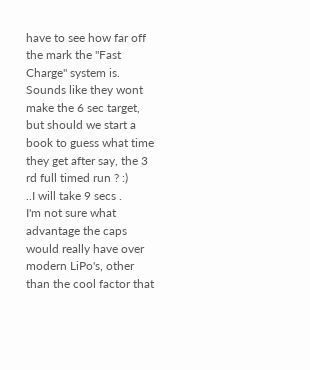have to see how far off the mark the "Fast Charge" system is.
Sounds like they wont make the 6 sec target, but should we start a book to guess what time they get after say, the 3 rd full timed run ? :)
..I will take 9 secs .
I'm not sure what advantage the caps would really have over modern LiPo's, other than the cool factor that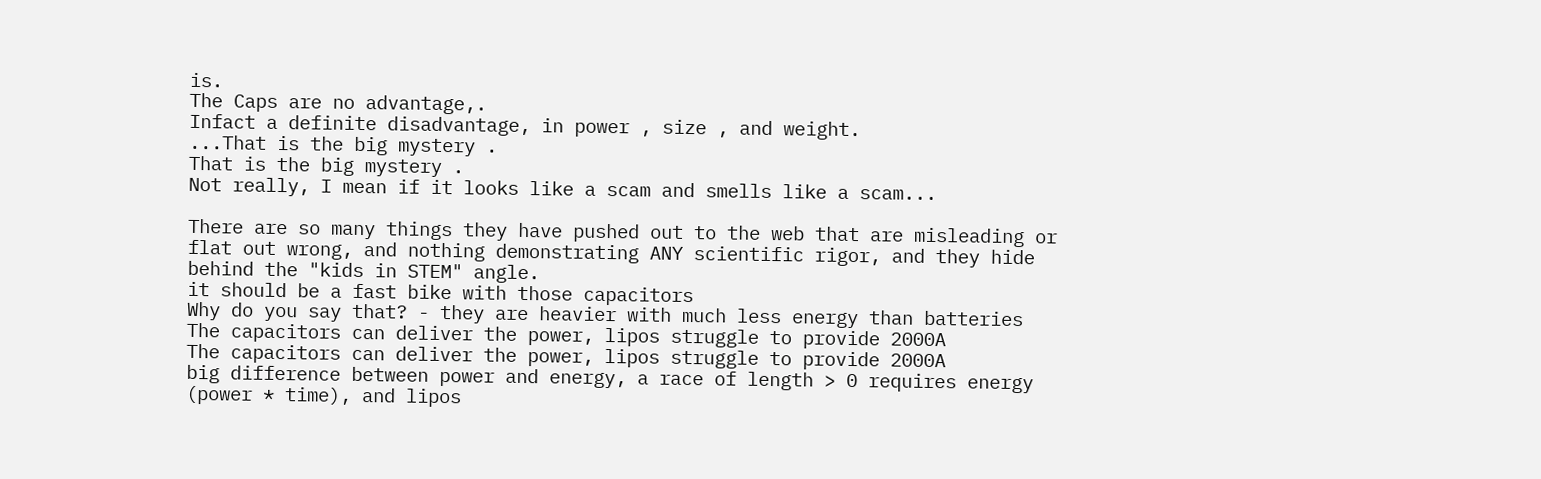is.
The Caps are no advantage,.
Infact a definite disadvantage, in power , size , and weight.
...That is the big mystery .
That is the big mystery .
Not really, I mean if it looks like a scam and smells like a scam...

There are so many things they have pushed out to the web that are misleading or flat out wrong, and nothing demonstrating ANY scientific rigor, and they hide behind the "kids in STEM" angle.
it should be a fast bike with those capacitors
Why do you say that? - they are heavier with much less energy than batteries
The capacitors can deliver the power, lipos struggle to provide 2000A
The capacitors can deliver the power, lipos struggle to provide 2000A
big difference between power and energy, a race of length > 0 requires energy (power * time), and lipos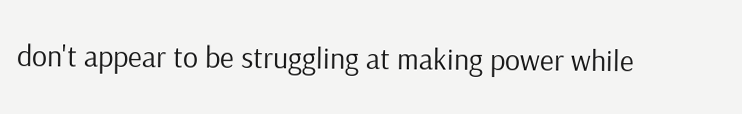don't appear to be struggling at making power while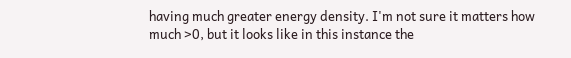having much greater energy density. I'm not sure it matters how much >0, but it looks like in this instance the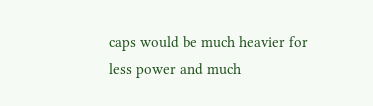caps would be much heavier for less power and much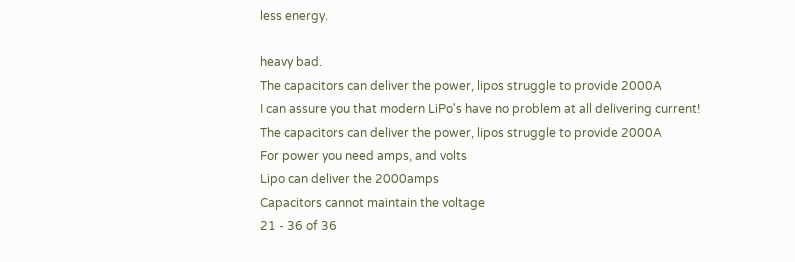less energy.

heavy bad.
The capacitors can deliver the power, lipos struggle to provide 2000A
I can assure you that modern LiPo's have no problem at all delivering current!
The capacitors can deliver the power, lipos struggle to provide 2000A
For power you need amps, and volts
Lipo can deliver the 2000amps
Capacitors cannot maintain the voltage
21 - 36 of 36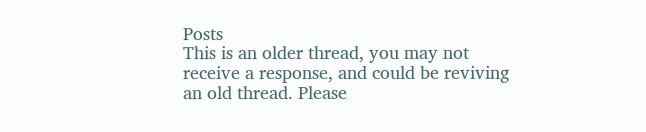Posts
This is an older thread, you may not receive a response, and could be reviving an old thread. Please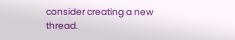consider creating a new thread.